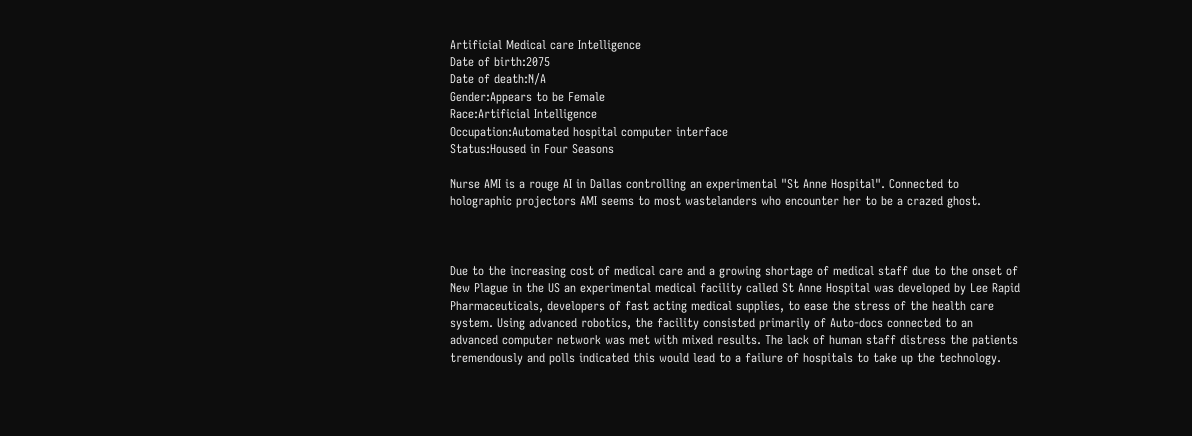Artificial Medical care Intelligence
Date of birth:2075
Date of death:N/A
Gender:Appears to be Female
Race:Artificial Intelligence
Occupation:Automated hospital computer interface
Status:Housed in Four Seasons

Nurse AMI is a rouge AI in Dallas controlling an experimental "St Anne Hospital". Connected to holographic projectors AMI seems to most wastelanders who encounter her to be a crazed ghost.



Due to the increasing cost of medical care and a growing shortage of medical staff due to the onset of New Plague in the US an experimental medical facility called St Anne Hospital was developed by Lee Rapid Pharmaceuticals, developers of fast acting medical supplies, to ease the stress of the health care system. Using advanced robotics, the facility consisted primarily of Auto-docs connected to an advanced computer network was met with mixed results. The lack of human staff distress the patients tremendously and polls indicated this would lead to a failure of hospitals to take up the technology.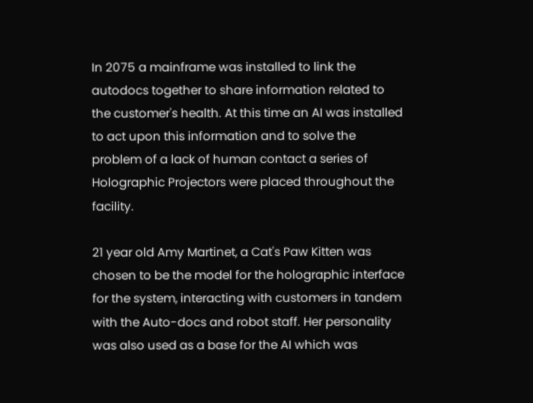In 2075 a mainframe was installed to link the autodocs together to share information related to the customer's health. At this time an AI was installed to act upon this information and to solve the problem of a lack of human contact a series of Holographic Projectors were placed throughout the facility.

21 year old Amy Martinet, a Cat's Paw Kitten was chosen to be the model for the holographic interface for the system, interacting with customers in tandem with the Auto-docs and robot staff. Her personality was also used as a base for the AI which was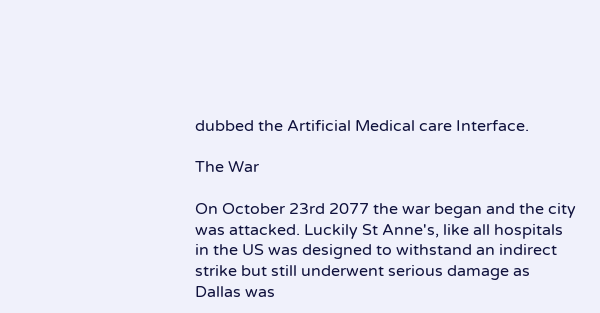dubbed the Artificial Medical care Interface.

The War

On October 23rd 2077 the war began and the city was attacked. Luckily St Anne's, like all hospitals in the US was designed to withstand an indirect strike but still underwent serious damage as Dallas was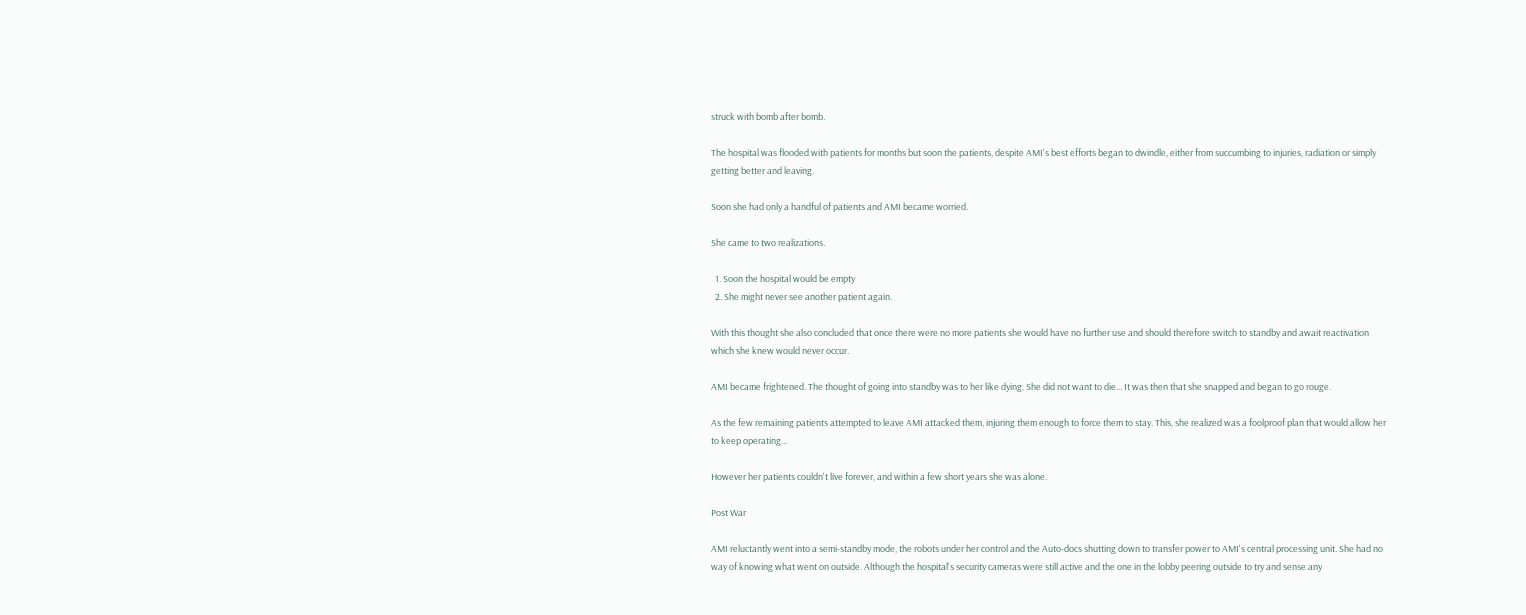struck with bomb after bomb.

The hospital was flooded with patients for months but soon the patients, despite AMI's best efforts began to dwindle, either from succumbing to injuries, radiation or simply getting better and leaving.

Soon she had only a handful of patients and AMI became worried.

She came to two realizations.

  1. Soon the hospital would be empty
  2. She might never see another patient again.

With this thought she also concluded that once there were no more patients she would have no further use and should therefore switch to standby and await reactivation which she knew would never occur.

AMI became frightened. The thought of going into standby was to her like dying. She did not want to die... It was then that she snapped and began to go rouge.

As the few remaining patients attempted to leave AMI attacked them, injuring them enough to force them to stay. This, she realized was a foolproof plan that would allow her to keep operating...

However her patients couldn't live forever, and within a few short years she was alone.

Post War

AMI reluctantly went into a semi-standby mode, the robots under her control and the Auto-docs shutting down to transfer power to AMI's central processing unit. She had no way of knowing what went on outside. Although the hospital's security cameras were still active and the one in the lobby peering outside to try and sense any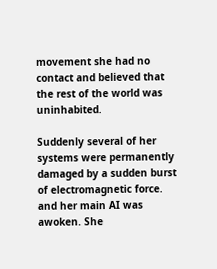movement she had no contact and believed that the rest of the world was uninhabited.

Suddenly several of her systems were permanently damaged by a sudden burst of electromagnetic force. and her main AI was awoken. She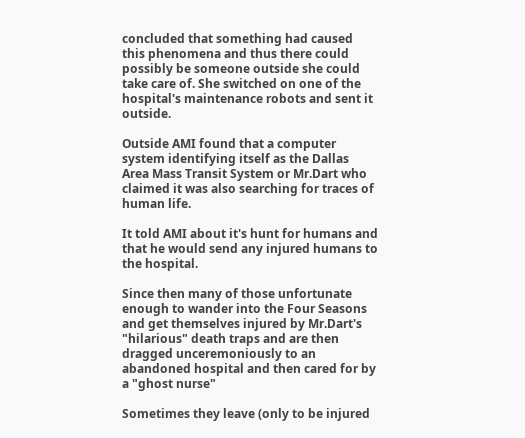concluded that something had caused this phenomena and thus there could possibly be someone outside she could take care of. She switched on one of the hospital's maintenance robots and sent it outside.

Outside AMI found that a computer system identifying itself as the Dallas Area Mass Transit System or Mr.Dart who claimed it was also searching for traces of human life.

It told AMI about it's hunt for humans and that he would send any injured humans to the hospital.

Since then many of those unfortunate enough to wander into the Four Seasons and get themselves injured by Mr.Dart's "hilarious" death traps and are then dragged unceremoniously to an abandoned hospital and then cared for by a "ghost nurse"

Sometimes they leave (only to be injured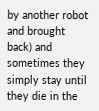by another robot and brought back) and sometimes they simply stay until they die in the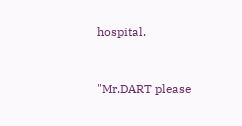hospital.


"Mr.DART please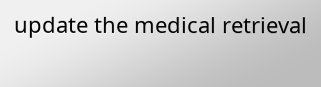update the medical retrieval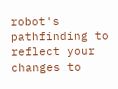robot's pathfinding to reflect your changes to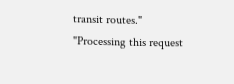transit routes."
"Processing this request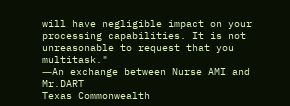will have negligible impact on your processing capabilities. It is not unreasonable to request that you multitask."
―An exchange between Nurse AMI and Mr.DART
Texas Commonwealth